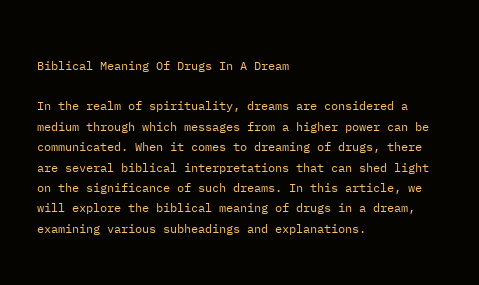Biblical Meaning Of Drugs In A Dream

In the realm of spirituality, dreams are considered a medium through which messages from a higher power can be communicated. When it comes to dreaming of drugs, there are several biblical interpretations that can shed light on the significance of such dreams. In this article, we will explore the biblical meaning of drugs in a dream, examining various subheadings and explanations.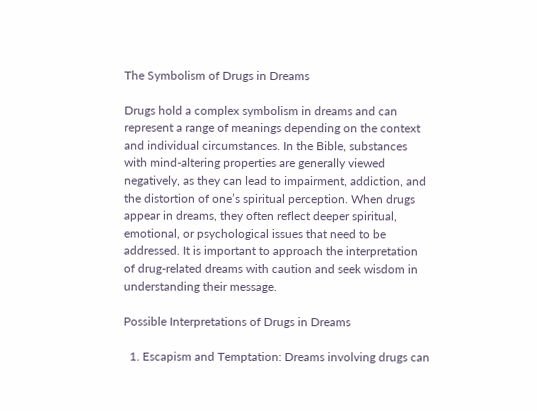The Symbolism of Drugs in Dreams

Drugs hold a complex symbolism in dreams and can represent a range of meanings depending on the context and individual circumstances. In the Bible, substances with mind-altering properties are generally viewed negatively, as they can lead to impairment, addiction, and the distortion of one’s spiritual perception. When drugs appear in dreams, they often reflect deeper spiritual, emotional, or psychological issues that need to be addressed. It is important to approach the interpretation of drug-related dreams with caution and seek wisdom in understanding their message.

Possible Interpretations of Drugs in Dreams

  1. Escapism and Temptation: Dreams involving drugs can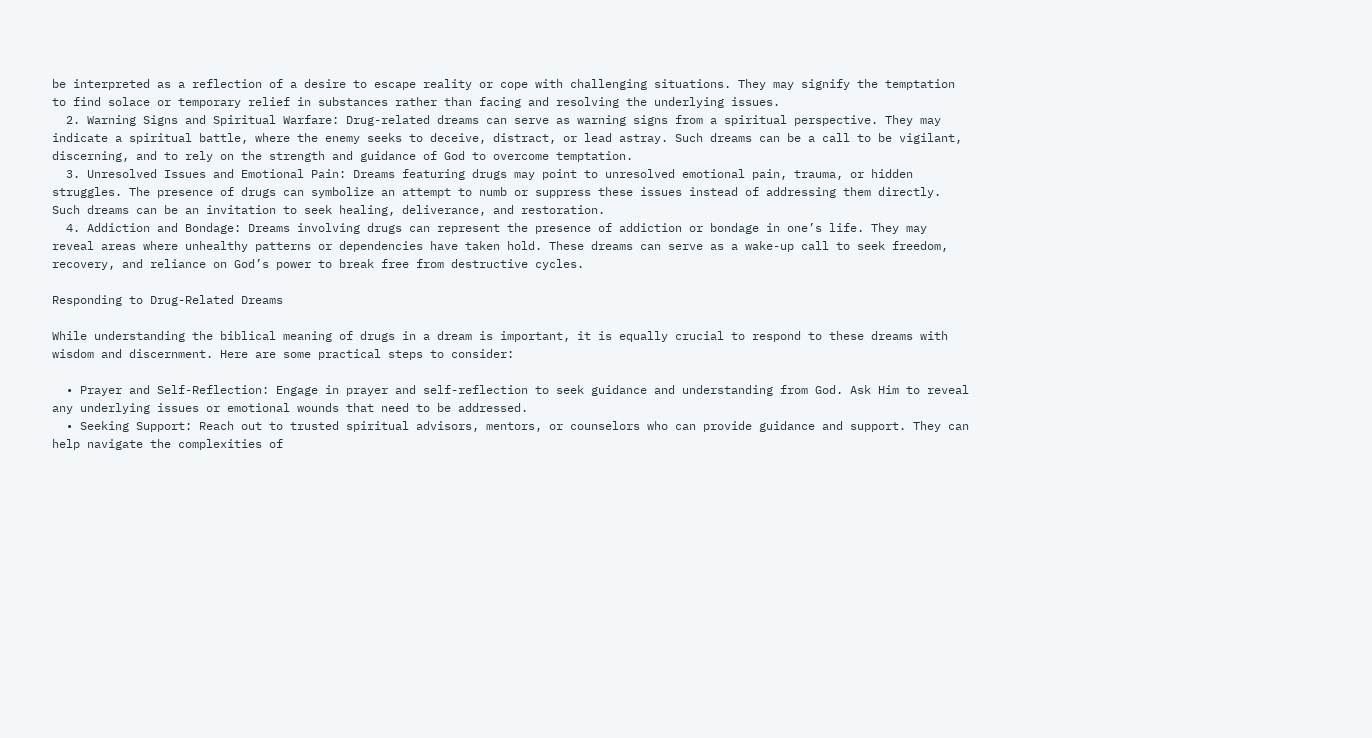be interpreted as a reflection of a desire to escape reality or cope with challenging situations. They may signify the temptation to find solace or temporary relief in substances rather than facing and resolving the underlying issues.
  2. Warning Signs and Spiritual Warfare: Drug-related dreams can serve as warning signs from a spiritual perspective. They may indicate a spiritual battle, where the enemy seeks to deceive, distract, or lead astray. Such dreams can be a call to be vigilant, discerning, and to rely on the strength and guidance of God to overcome temptation.
  3. Unresolved Issues and Emotional Pain: Dreams featuring drugs may point to unresolved emotional pain, trauma, or hidden struggles. The presence of drugs can symbolize an attempt to numb or suppress these issues instead of addressing them directly. Such dreams can be an invitation to seek healing, deliverance, and restoration.
  4. Addiction and Bondage: Dreams involving drugs can represent the presence of addiction or bondage in one’s life. They may reveal areas where unhealthy patterns or dependencies have taken hold. These dreams can serve as a wake-up call to seek freedom, recovery, and reliance on God’s power to break free from destructive cycles.

Responding to Drug-Related Dreams

While understanding the biblical meaning of drugs in a dream is important, it is equally crucial to respond to these dreams with wisdom and discernment. Here are some practical steps to consider:

  • Prayer and Self-Reflection: Engage in prayer and self-reflection to seek guidance and understanding from God. Ask Him to reveal any underlying issues or emotional wounds that need to be addressed.
  • Seeking Support: Reach out to trusted spiritual advisors, mentors, or counselors who can provide guidance and support. They can help navigate the complexities of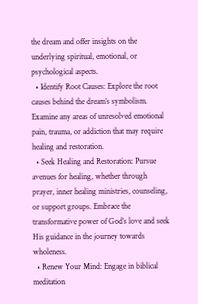the dream and offer insights on the underlying spiritual, emotional, or psychological aspects.
  • Identify Root Causes: Explore the root causes behind the dream’s symbolism. Examine any areas of unresolved emotional pain, trauma, or addiction that may require healing and restoration.
  • Seek Healing and Restoration: Pursue avenues for healing, whether through prayer, inner healing ministries, counseling, or support groups. Embrace the transformative power of God’s love and seek His guidance in the journey towards wholeness.
  • Renew Your Mind: Engage in biblical meditation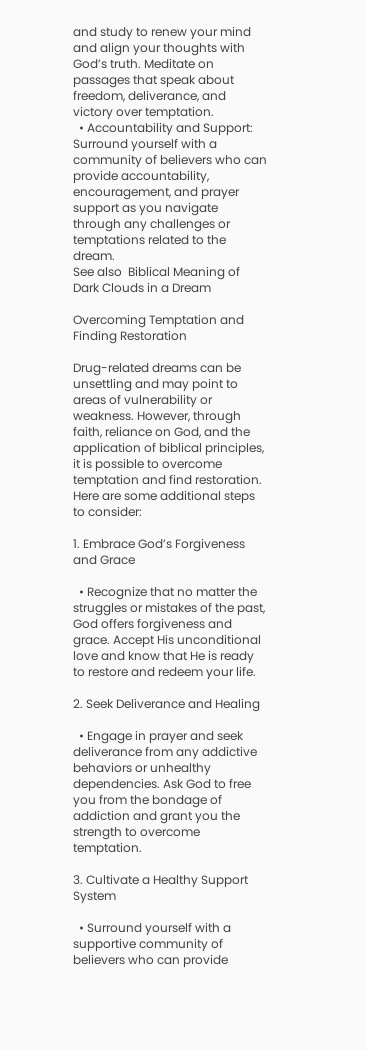and study to renew your mind and align your thoughts with God’s truth. Meditate on passages that speak about freedom, deliverance, and victory over temptation.
  • Accountability and Support: Surround yourself with a community of believers who can provide accountability, encouragement, and prayer support as you navigate through any challenges or temptations related to the dream.
See also  Biblical Meaning of Dark Clouds in a Dream

Overcoming Temptation and Finding Restoration

Drug-related dreams can be unsettling and may point to areas of vulnerability or weakness. However, through faith, reliance on God, and the application of biblical principles, it is possible to overcome temptation and find restoration. Here are some additional steps to consider:

1. Embrace God’s Forgiveness and Grace

  • Recognize that no matter the struggles or mistakes of the past, God offers forgiveness and grace. Accept His unconditional love and know that He is ready to restore and redeem your life.

2. Seek Deliverance and Healing

  • Engage in prayer and seek deliverance from any addictive behaviors or unhealthy dependencies. Ask God to free you from the bondage of addiction and grant you the strength to overcome temptation.

3. Cultivate a Healthy Support System

  • Surround yourself with a supportive community of believers who can provide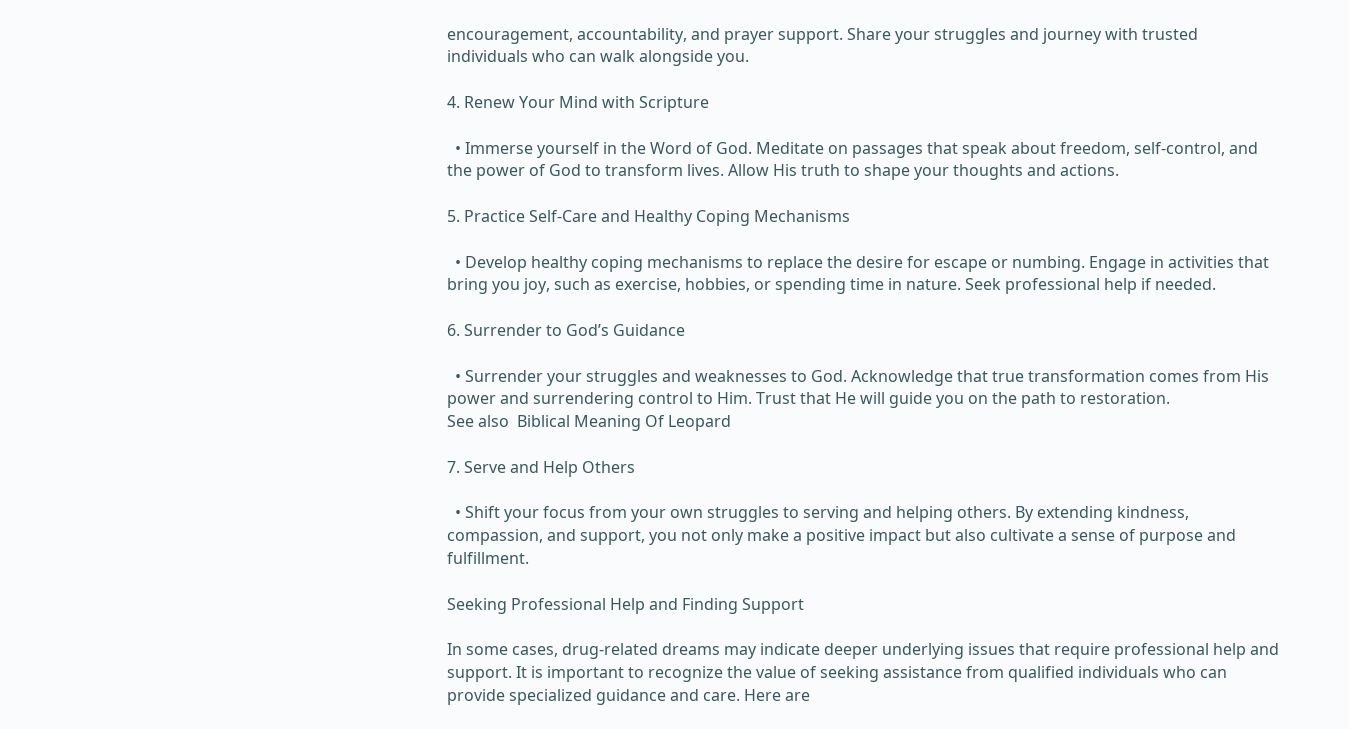encouragement, accountability, and prayer support. Share your struggles and journey with trusted individuals who can walk alongside you.

4. Renew Your Mind with Scripture

  • Immerse yourself in the Word of God. Meditate on passages that speak about freedom, self-control, and the power of God to transform lives. Allow His truth to shape your thoughts and actions.

5. Practice Self-Care and Healthy Coping Mechanisms

  • Develop healthy coping mechanisms to replace the desire for escape or numbing. Engage in activities that bring you joy, such as exercise, hobbies, or spending time in nature. Seek professional help if needed.

6. Surrender to God’s Guidance

  • Surrender your struggles and weaknesses to God. Acknowledge that true transformation comes from His power and surrendering control to Him. Trust that He will guide you on the path to restoration.
See also  Biblical Meaning Of Leopard

7. Serve and Help Others

  • Shift your focus from your own struggles to serving and helping others. By extending kindness, compassion, and support, you not only make a positive impact but also cultivate a sense of purpose and fulfillment.

Seeking Professional Help and Finding Support

In some cases, drug-related dreams may indicate deeper underlying issues that require professional help and support. It is important to recognize the value of seeking assistance from qualified individuals who can provide specialized guidance and care. Here are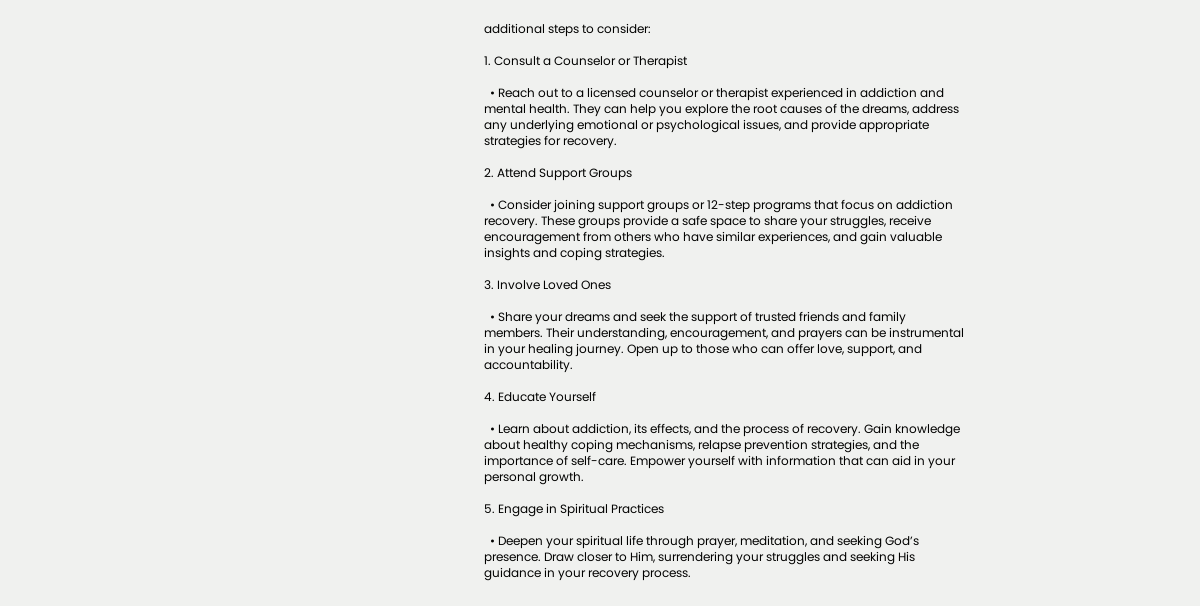additional steps to consider:

1. Consult a Counselor or Therapist

  • Reach out to a licensed counselor or therapist experienced in addiction and mental health. They can help you explore the root causes of the dreams, address any underlying emotional or psychological issues, and provide appropriate strategies for recovery.

2. Attend Support Groups

  • Consider joining support groups or 12-step programs that focus on addiction recovery. These groups provide a safe space to share your struggles, receive encouragement from others who have similar experiences, and gain valuable insights and coping strategies.

3. Involve Loved Ones

  • Share your dreams and seek the support of trusted friends and family members. Their understanding, encouragement, and prayers can be instrumental in your healing journey. Open up to those who can offer love, support, and accountability.

4. Educate Yourself

  • Learn about addiction, its effects, and the process of recovery. Gain knowledge about healthy coping mechanisms, relapse prevention strategies, and the importance of self-care. Empower yourself with information that can aid in your personal growth.

5. Engage in Spiritual Practices

  • Deepen your spiritual life through prayer, meditation, and seeking God’s presence. Draw closer to Him, surrendering your struggles and seeking His guidance in your recovery process.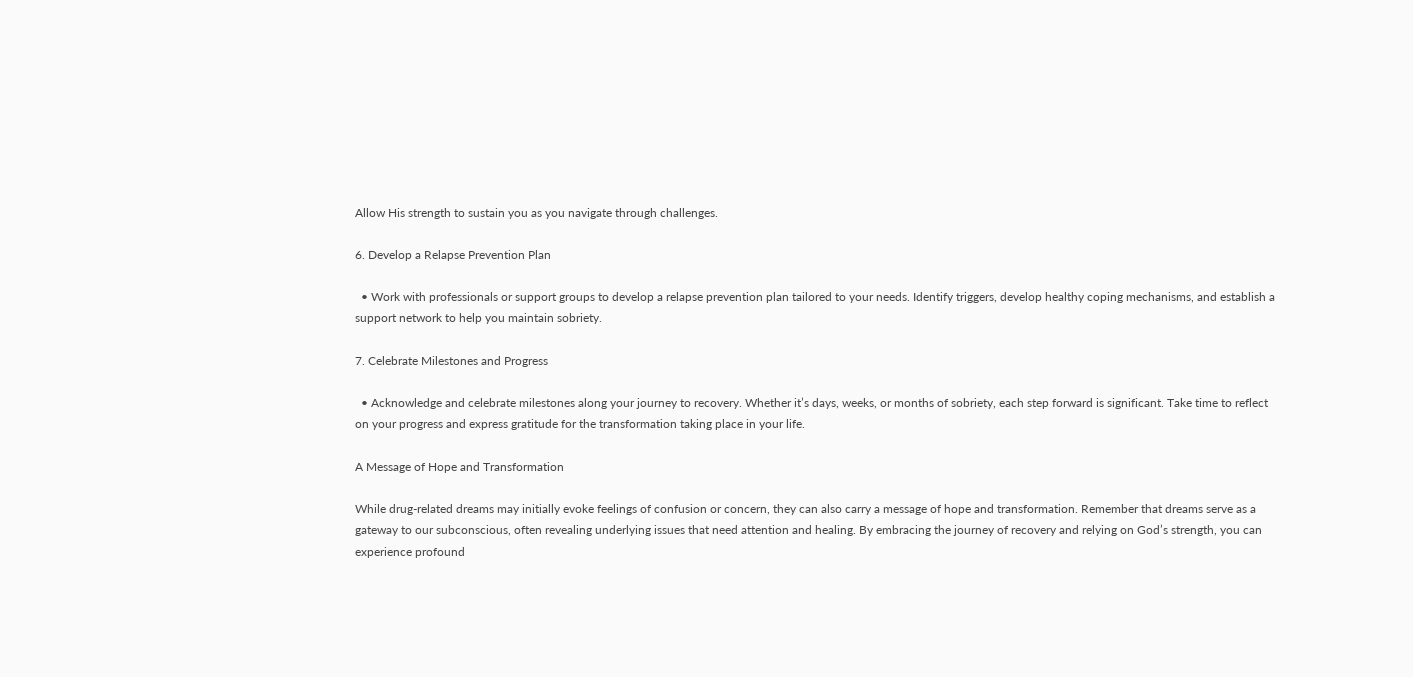Allow His strength to sustain you as you navigate through challenges.

6. Develop a Relapse Prevention Plan

  • Work with professionals or support groups to develop a relapse prevention plan tailored to your needs. Identify triggers, develop healthy coping mechanisms, and establish a support network to help you maintain sobriety.

7. Celebrate Milestones and Progress

  • Acknowledge and celebrate milestones along your journey to recovery. Whether it’s days, weeks, or months of sobriety, each step forward is significant. Take time to reflect on your progress and express gratitude for the transformation taking place in your life.

A Message of Hope and Transformation

While drug-related dreams may initially evoke feelings of confusion or concern, they can also carry a message of hope and transformation. Remember that dreams serve as a gateway to our subconscious, often revealing underlying issues that need attention and healing. By embracing the journey of recovery and relying on God’s strength, you can experience profound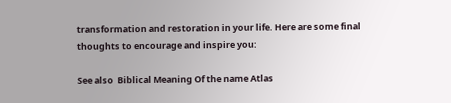transformation and restoration in your life. Here are some final thoughts to encourage and inspire you:

See also  Biblical Meaning Of the name Atlas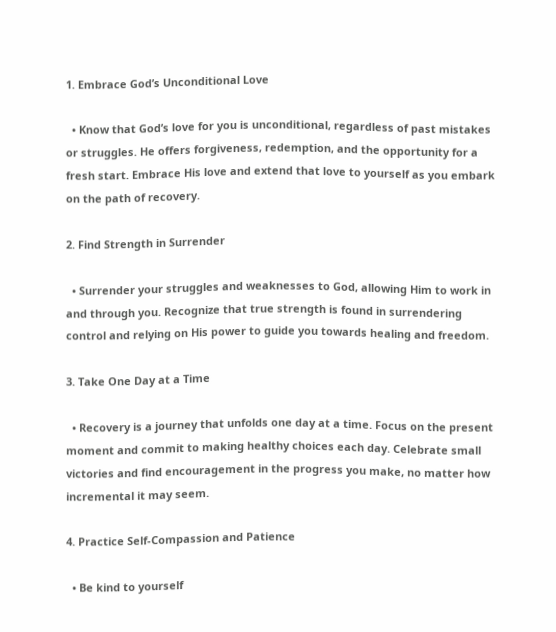1. Embrace God’s Unconditional Love

  • Know that God’s love for you is unconditional, regardless of past mistakes or struggles. He offers forgiveness, redemption, and the opportunity for a fresh start. Embrace His love and extend that love to yourself as you embark on the path of recovery.

2. Find Strength in Surrender

  • Surrender your struggles and weaknesses to God, allowing Him to work in and through you. Recognize that true strength is found in surrendering control and relying on His power to guide you towards healing and freedom.

3. Take One Day at a Time

  • Recovery is a journey that unfolds one day at a time. Focus on the present moment and commit to making healthy choices each day. Celebrate small victories and find encouragement in the progress you make, no matter how incremental it may seem.

4. Practice Self-Compassion and Patience

  • Be kind to yourself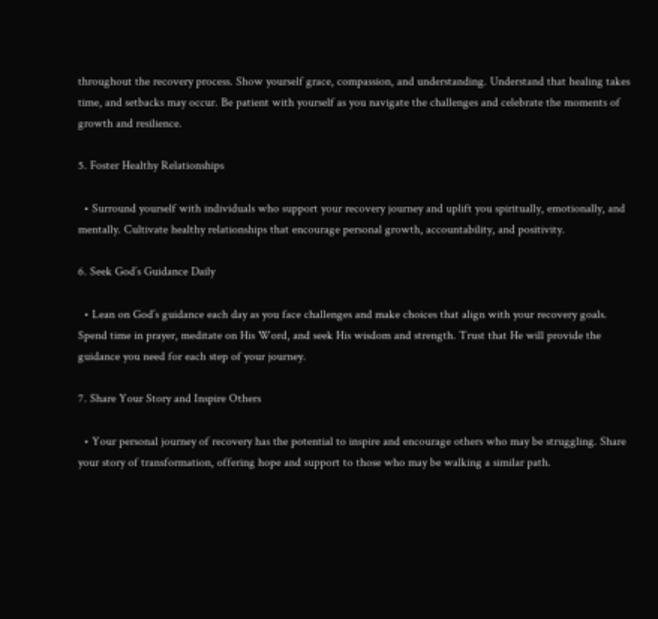throughout the recovery process. Show yourself grace, compassion, and understanding. Understand that healing takes time, and setbacks may occur. Be patient with yourself as you navigate the challenges and celebrate the moments of growth and resilience.

5. Foster Healthy Relationships

  • Surround yourself with individuals who support your recovery journey and uplift you spiritually, emotionally, and mentally. Cultivate healthy relationships that encourage personal growth, accountability, and positivity.

6. Seek God’s Guidance Daily

  • Lean on God’s guidance each day as you face challenges and make choices that align with your recovery goals. Spend time in prayer, meditate on His Word, and seek His wisdom and strength. Trust that He will provide the guidance you need for each step of your journey.

7. Share Your Story and Inspire Others

  • Your personal journey of recovery has the potential to inspire and encourage others who may be struggling. Share your story of transformation, offering hope and support to those who may be walking a similar path.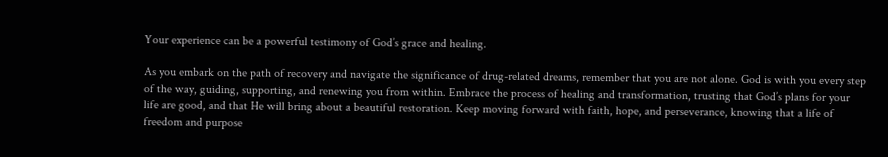Your experience can be a powerful testimony of God’s grace and healing.

As you embark on the path of recovery and navigate the significance of drug-related dreams, remember that you are not alone. God is with you every step of the way, guiding, supporting, and renewing you from within. Embrace the process of healing and transformation, trusting that God’s plans for your life are good, and that He will bring about a beautiful restoration. Keep moving forward with faith, hope, and perseverance, knowing that a life of freedom and purpose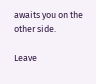awaits you on the other side.

Leave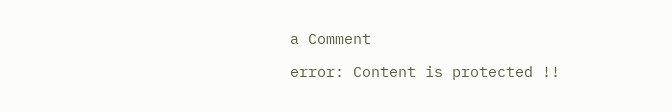a Comment

error: Content is protected !!